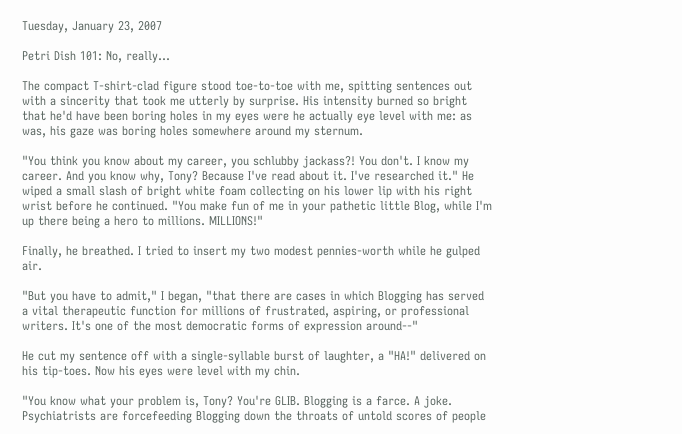Tuesday, January 23, 2007

Petri Dish 101: No, really...

The compact T-shirt-clad figure stood toe-to-toe with me, spitting sentences out with a sincerity that took me utterly by surprise. His intensity burned so bright that he'd have been boring holes in my eyes were he actually eye level with me: as was, his gaze was boring holes somewhere around my sternum.

"You think you know about my career, you schlubby jackass?! You don't. I know my career. And you know why, Tony? Because I've read about it. I've researched it." He wiped a small slash of bright white foam collecting on his lower lip with his right wrist before he continued. "You make fun of me in your pathetic little Blog, while I'm up there being a hero to millions. MILLIONS!"

Finally, he breathed. I tried to insert my two modest pennies-worth while he gulped air.

"But you have to admit," I began, "that there are cases in which Blogging has served a vital therapeutic function for millions of frustrated, aspiring, or professional writers. It's one of the most democratic forms of expression around--"

He cut my sentence off with a single-syllable burst of laughter, a "HA!" delivered on his tip-toes. Now his eyes were level with my chin.

"You know what your problem is, Tony? You're GLIB. Blogging is a farce. A joke. Psychiatrists are forcefeeding Blogging down the throats of untold scores of people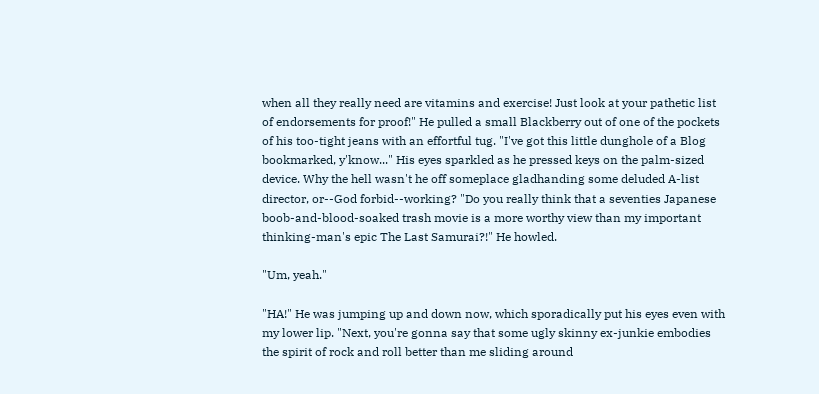when all they really need are vitamins and exercise! Just look at your pathetic list of endorsements for proof!" He pulled a small Blackberry out of one of the pockets of his too-tight jeans with an effortful tug. "I've got this little dunghole of a Blog bookmarked, y'know..." His eyes sparkled as he pressed keys on the palm-sized device. Why the hell wasn't he off someplace gladhanding some deluded A-list director, or--God forbid--working? "Do you really think that a seventies Japanese boob-and-blood-soaked trash movie is a more worthy view than my important thinking-man's epic The Last Samurai?!" He howled.

"Um, yeah."

"HA!" He was jumping up and down now, which sporadically put his eyes even with my lower lip. "Next, you're gonna say that some ugly skinny ex-junkie embodies the spirit of rock and roll better than me sliding around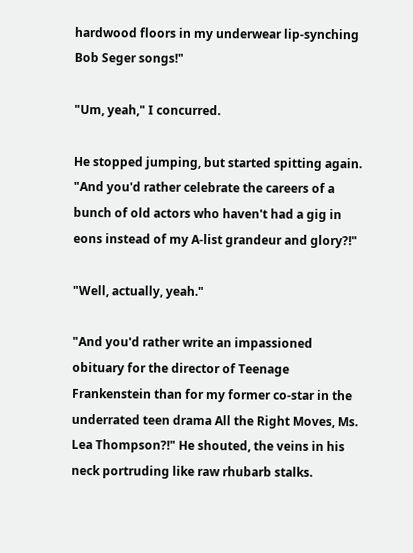hardwood floors in my underwear lip-synching Bob Seger songs!"

"Um, yeah," I concurred.

He stopped jumping, but started spitting again. "And you'd rather celebrate the careers of a bunch of old actors who haven't had a gig in eons instead of my A-list grandeur and glory?!"

"Well, actually, yeah."

"And you'd rather write an impassioned obituary for the director of Teenage Frankenstein than for my former co-star in the underrated teen drama All the Right Moves, Ms. Lea Thompson?!" He shouted, the veins in his neck portruding like raw rhubarb stalks.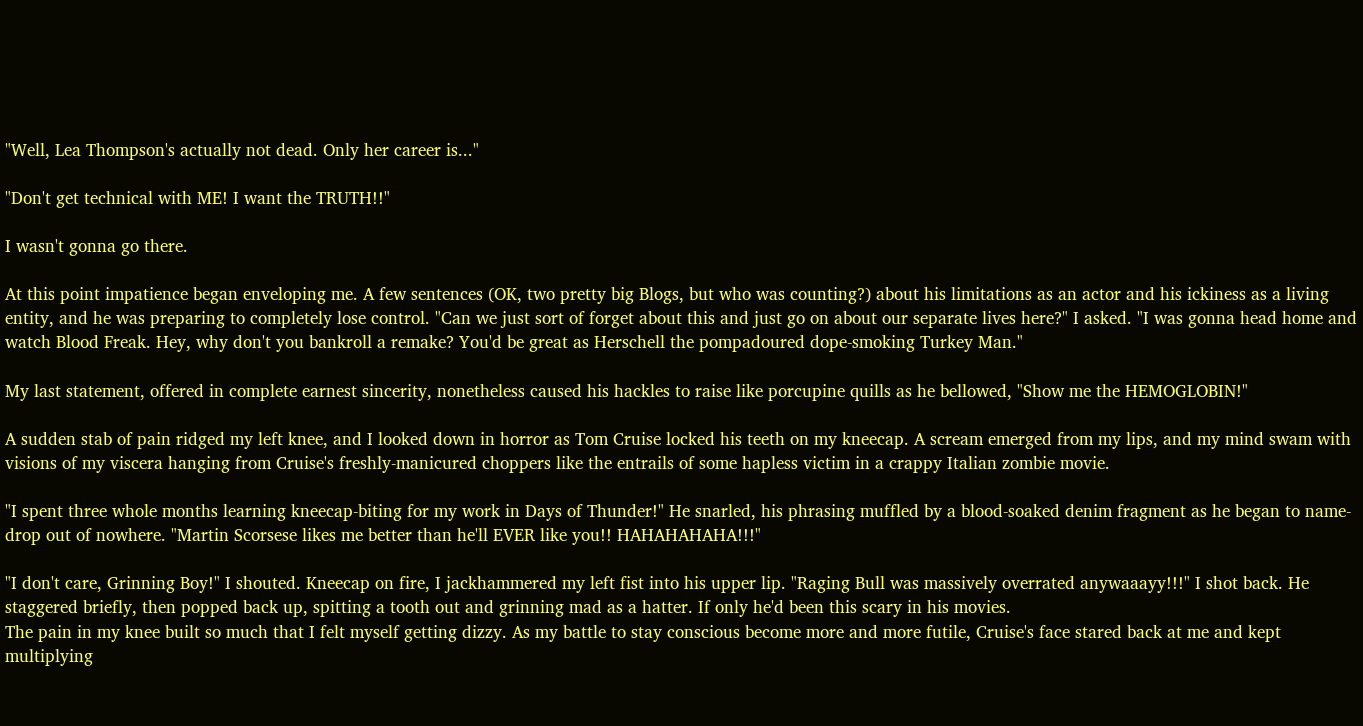"Well, Lea Thompson's actually not dead. Only her career is..."

"Don't get technical with ME! I want the TRUTH!!"

I wasn't gonna go there.

At this point impatience began enveloping me. A few sentences (OK, two pretty big Blogs, but who was counting?) about his limitations as an actor and his ickiness as a living entity, and he was preparing to completely lose control. "Can we just sort of forget about this and just go on about our separate lives here?" I asked. "I was gonna head home and watch Blood Freak. Hey, why don't you bankroll a remake? You'd be great as Herschell the pompadoured dope-smoking Turkey Man."

My last statement, offered in complete earnest sincerity, nonetheless caused his hackles to raise like porcupine quills as he bellowed, "Show me the HEMOGLOBIN!"

A sudden stab of pain ridged my left knee, and I looked down in horror as Tom Cruise locked his teeth on my kneecap. A scream emerged from my lips, and my mind swam with visions of my viscera hanging from Cruise's freshly-manicured choppers like the entrails of some hapless victim in a crappy Italian zombie movie.

"I spent three whole months learning kneecap-biting for my work in Days of Thunder!" He snarled, his phrasing muffled by a blood-soaked denim fragment as he began to name-drop out of nowhere. "Martin Scorsese likes me better than he'll EVER like you!! HAHAHAHAHA!!!"

"I don't care, Grinning Boy!" I shouted. Kneecap on fire, I jackhammered my left fist into his upper lip. "Raging Bull was massively overrated anywaaayy!!!" I shot back. He staggered briefly, then popped back up, spitting a tooth out and grinning mad as a hatter. If only he'd been this scary in his movies.
The pain in my knee built so much that I felt myself getting dizzy. As my battle to stay conscious become more and more futile, Cruise's face stared back at me and kept multiplying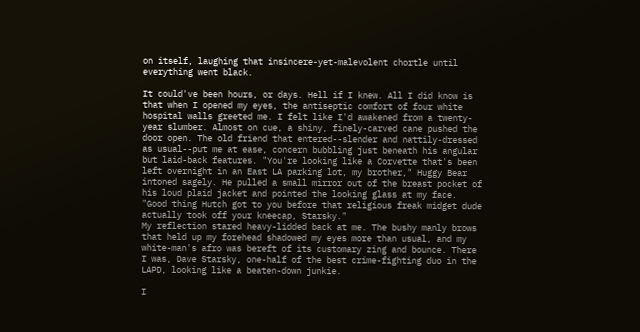on itself, laughing that insincere-yet-malevolent chortle until everything went black.

It could've been hours, or days. Hell if I knew. All I did know is that when I opened my eyes, the antiseptic comfort of four white hospital walls greeted me. I felt like I'd awakened from a twenty-year slumber. Almost on cue, a shiny, finely-carved cane pushed the door open. The old friend that entered--slender and nattily-dressed as usual--put me at ease, concern bubbling just beneath his angular but laid-back features. "You're looking like a Corvette that's been left overnight in an East LA parking lot, my brother," Huggy Bear intoned sagely. He pulled a small mirror out of the breast pocket of his loud plaid jacket and pointed the looking glass at my face. "Good thing Hutch got to you before that religious freak midget dude actually took off your kneecap, Starsky."
My reflection stared heavy-lidded back at me. The bushy manly brows that held up my forehead shadowed my eyes more than usual, and my white-man's afro was bereft of its customary zing and bounce. There I was, Dave Starsky, one-half of the best crime-fighting duo in the LAPD, looking like a beaten-down junkie.

I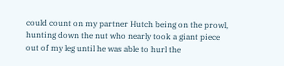could count on my partner Hutch being on the prowl, hunting down the nut who nearly took a giant piece out of my leg until he was able to hurl the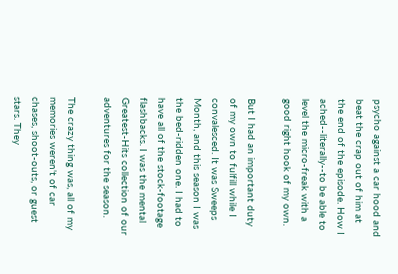psycho against a car hood and beat the crap out of him at the end of the episode. How I ached--literally--to be able to level the micro-freak with a good right hook of my own.

But I had an important duty of my own to fulfill while I convalesced. It was Sweeps Month, and this season I was the bed-ridden one. I had to have all of the stock-footage flashbacks. I was the mental Greatest-Hits collection of our adventures for the season.

The crazy thing was, all of my memories weren't of car chases, shoot-outs, or guest stars. They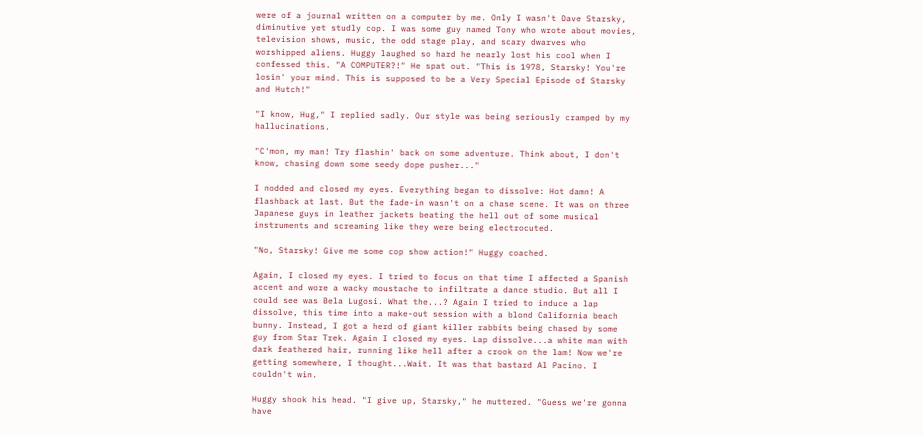were of a journal written on a computer by me. Only I wasn't Dave Starsky, diminutive yet studly cop. I was some guy named Tony who wrote about movies, television shows, music, the odd stage play, and scary dwarves who worshipped aliens. Huggy laughed so hard he nearly lost his cool when I confessed this. "A COMPUTER?!" He spat out. "This is 1978, Starsky! You're losin' your mind. This is supposed to be a Very Special Episode of Starsky and Hutch!"

"I know, Hug," I replied sadly. Our style was being seriously cramped by my hallucinations.

"C'mon, my man! Try flashin' back on some adventure. Think about, I don't know, chasing down some seedy dope pusher..."

I nodded and closed my eyes. Everything began to dissolve: Hot damn! A flashback at last. But the fade-in wasn't on a chase scene. It was on three Japanese guys in leather jackets beating the hell out of some musical instruments and screaming like they were being electrocuted.

"No, Starsky! Give me some cop show action!" Huggy coached.

Again, I closed my eyes. I tried to focus on that time I affected a Spanish accent and wore a wacky moustache to infiltrate a dance studio. But all I could see was Bela Lugosi. What the...? Again I tried to induce a lap dissolve, this time into a make-out session with a blond California beach bunny. Instead, I got a herd of giant killer rabbits being chased by some guy from Star Trek. Again I closed my eyes. Lap dissolve...a white man with dark feathered hair, running like hell after a crook on the lam! Now we're getting somewhere, I thought...Wait. It was that bastard Al Pacino. I couldn't win.

Huggy shook his head. "I give up, Starsky," he muttered. "Guess we're gonna have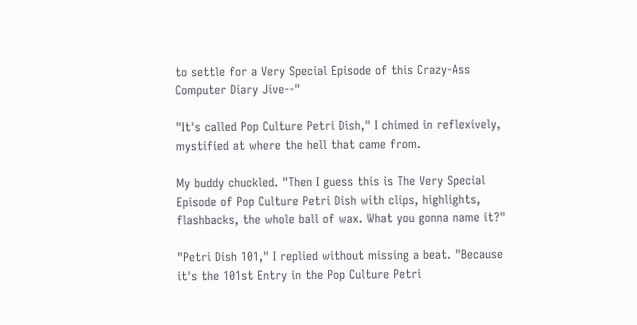to settle for a Very Special Episode of this Crazy-Ass Computer Diary Jive--"

"It's called Pop Culture Petri Dish," I chimed in reflexively, mystified at where the hell that came from.

My buddy chuckled. "Then I guess this is The Very Special Episode of Pop Culture Petri Dish with clips, highlights, flashbacks, the whole ball of wax. What you gonna name it?"

"Petri Dish 101," I replied without missing a beat. "Because it's the 101st Entry in the Pop Culture Petri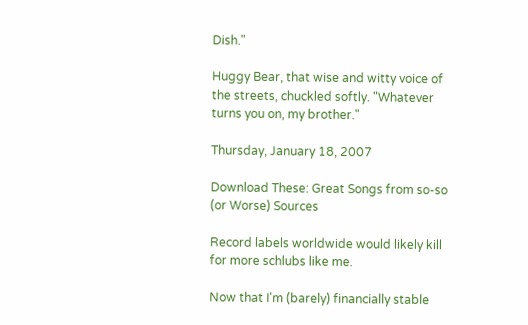Dish."

Huggy Bear, that wise and witty voice of the streets, chuckled softly. "Whatever turns you on, my brother."

Thursday, January 18, 2007

Download These: Great Songs from so-so (or Worse) Sources

Record labels worldwide would likely kill for more schlubs like me.

Now that I'm (barely) financially stable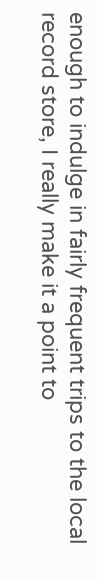enough to indulge in fairly frequent trips to the local record store, I really make it a point to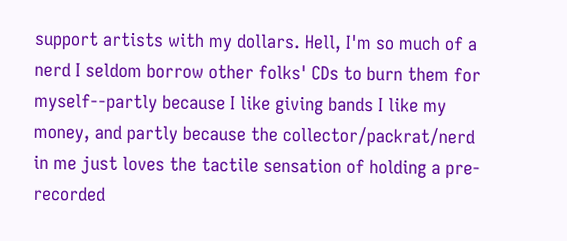support artists with my dollars. Hell, I'm so much of a nerd I seldom borrow other folks' CDs to burn them for myself--partly because I like giving bands I like my money, and partly because the collector/packrat/nerd in me just loves the tactile sensation of holding a pre-recorded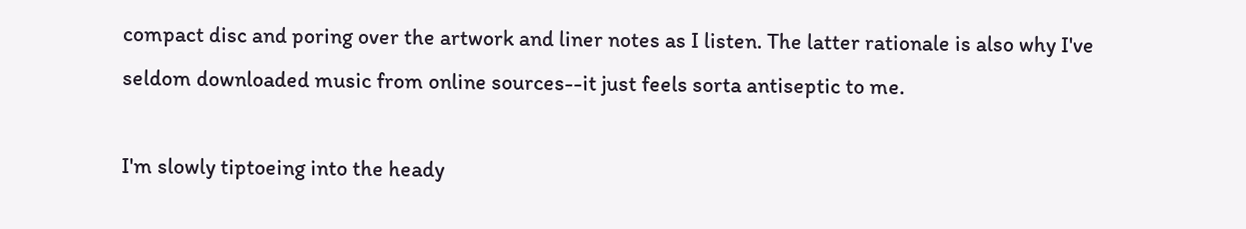compact disc and poring over the artwork and liner notes as I listen. The latter rationale is also why I've seldom downloaded music from online sources--it just feels sorta antiseptic to me.

I'm slowly tiptoeing into the heady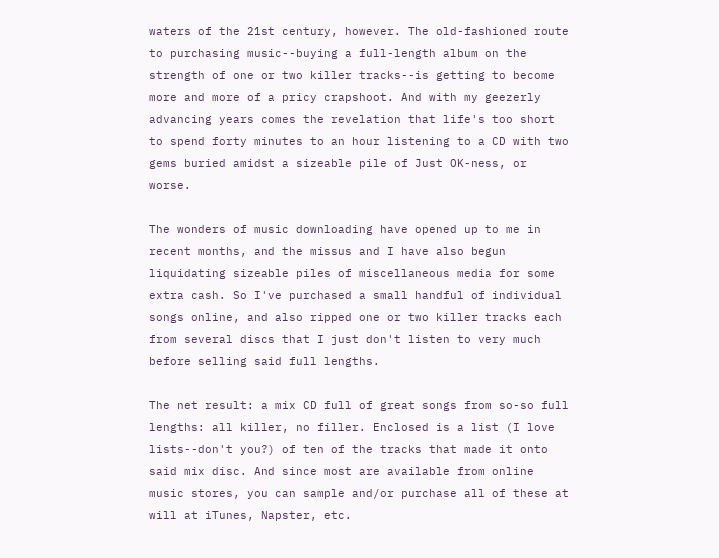waters of the 21st century, however. The old-fashioned route to purchasing music--buying a full-length album on the strength of one or two killer tracks--is getting to become more and more of a pricy crapshoot. And with my geezerly advancing years comes the revelation that life's too short to spend forty minutes to an hour listening to a CD with two gems buried amidst a sizeable pile of Just OK-ness, or worse.

The wonders of music downloading have opened up to me in recent months, and the missus and I have also begun liquidating sizeable piles of miscellaneous media for some extra cash. So I've purchased a small handful of individual songs online, and also ripped one or two killer tracks each from several discs that I just don't listen to very much before selling said full lengths.

The net result: a mix CD full of great songs from so-so full lengths: all killer, no filler. Enclosed is a list (I love lists--don't you?) of ten of the tracks that made it onto said mix disc. And since most are available from online music stores, you can sample and/or purchase all of these at will at iTunes, Napster, etc.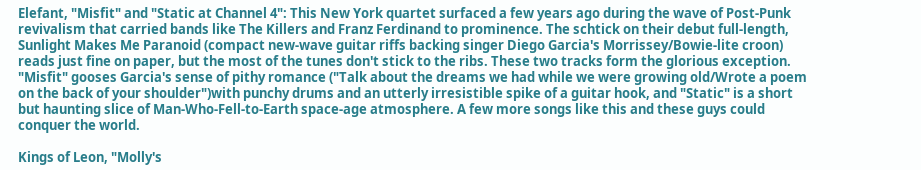Elefant, "Misfit" and "Static at Channel 4": This New York quartet surfaced a few years ago during the wave of Post-Punk revivalism that carried bands like The Killers and Franz Ferdinand to prominence. The schtick on their debut full-length, Sunlight Makes Me Paranoid (compact new-wave guitar riffs backing singer Diego Garcia's Morrissey/Bowie-lite croon) reads just fine on paper, but the most of the tunes don't stick to the ribs. These two tracks form the glorious exception. "Misfit" gooses Garcia's sense of pithy romance ("Talk about the dreams we had while we were growing old/Wrote a poem on the back of your shoulder")with punchy drums and an utterly irresistible spike of a guitar hook, and "Static" is a short but haunting slice of Man-Who-Fell-to-Earth space-age atmosphere. A few more songs like this and these guys could conquer the world.

Kings of Leon, "Molly's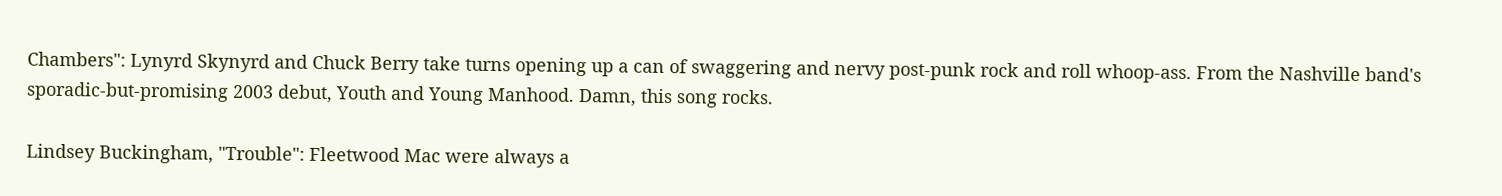Chambers": Lynyrd Skynyrd and Chuck Berry take turns opening up a can of swaggering and nervy post-punk rock and roll whoop-ass. From the Nashville band's sporadic-but-promising 2003 debut, Youth and Young Manhood. Damn, this song rocks.

Lindsey Buckingham, "Trouble": Fleetwood Mac were always a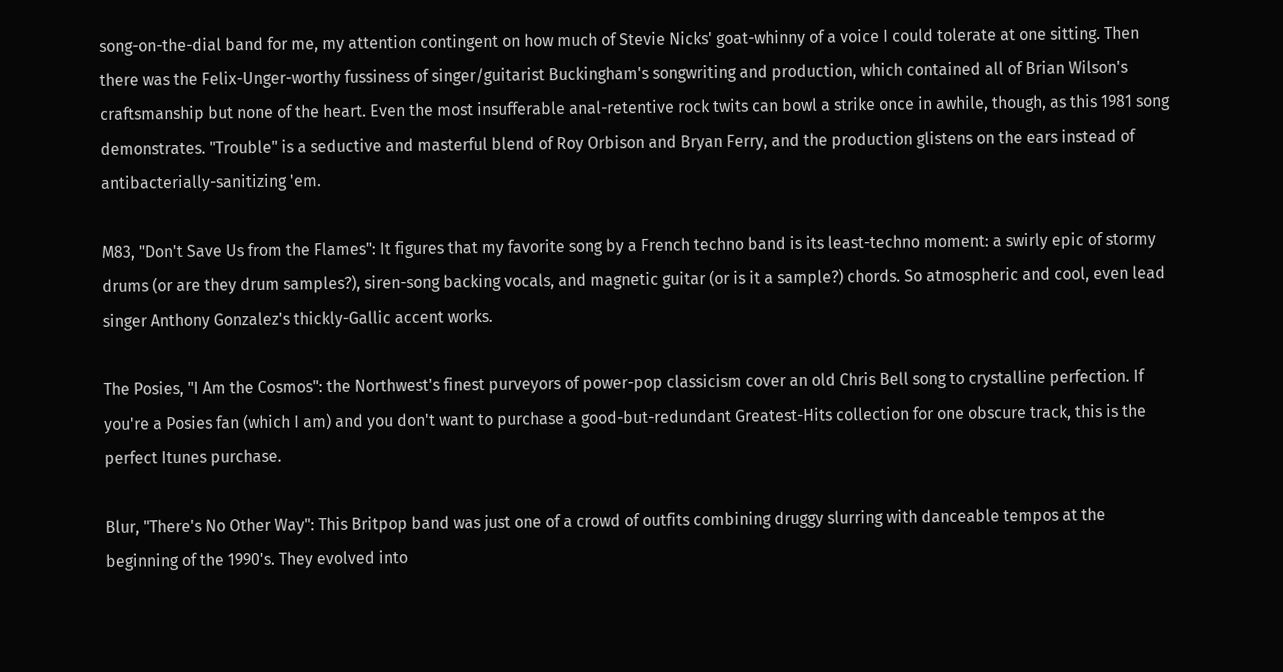song-on-the-dial band for me, my attention contingent on how much of Stevie Nicks' goat-whinny of a voice I could tolerate at one sitting. Then there was the Felix-Unger-worthy fussiness of singer/guitarist Buckingham's songwriting and production, which contained all of Brian Wilson's craftsmanship but none of the heart. Even the most insufferable anal-retentive rock twits can bowl a strike once in awhile, though, as this 1981 song demonstrates. "Trouble" is a seductive and masterful blend of Roy Orbison and Bryan Ferry, and the production glistens on the ears instead of antibacterially-sanitizing 'em.

M83, "Don't Save Us from the Flames": It figures that my favorite song by a French techno band is its least-techno moment: a swirly epic of stormy drums (or are they drum samples?), siren-song backing vocals, and magnetic guitar (or is it a sample?) chords. So atmospheric and cool, even lead singer Anthony Gonzalez's thickly-Gallic accent works.

The Posies, "I Am the Cosmos": the Northwest's finest purveyors of power-pop classicism cover an old Chris Bell song to crystalline perfection. If you're a Posies fan (which I am) and you don't want to purchase a good-but-redundant Greatest-Hits collection for one obscure track, this is the perfect Itunes purchase.

Blur, "There's No Other Way": This Britpop band was just one of a crowd of outfits combining druggy slurring with danceable tempos at the beginning of the 1990's. They evolved into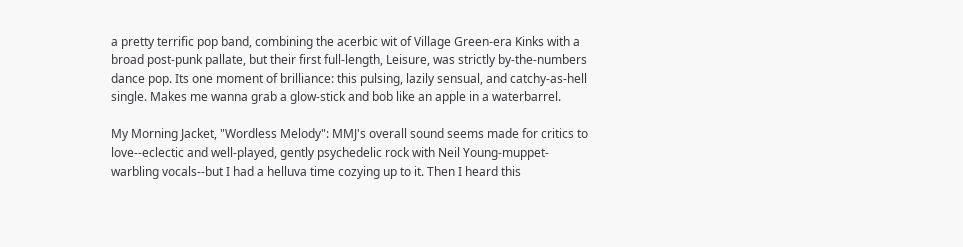a pretty terrific pop band, combining the acerbic wit of Village Green-era Kinks with a broad post-punk pallate, but their first full-length, Leisure, was strictly by-the-numbers dance pop. Its one moment of brilliance: this pulsing, lazily sensual, and catchy-as-hell single. Makes me wanna grab a glow-stick and bob like an apple in a waterbarrel.

My Morning Jacket, "Wordless Melody": MMJ's overall sound seems made for critics to love--eclectic and well-played, gently psychedelic rock with Neil Young-muppet-warbling vocals--but I had a helluva time cozying up to it. Then I heard this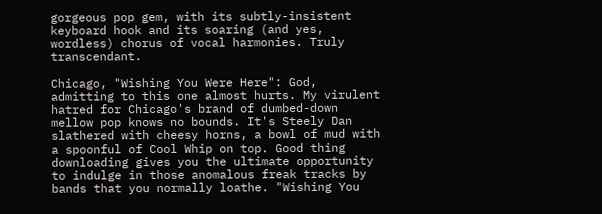gorgeous pop gem, with its subtly-insistent keyboard hook and its soaring (and yes, wordless) chorus of vocal harmonies. Truly transcendant.

Chicago, "Wishing You Were Here": God, admitting to this one almost hurts. My virulent hatred for Chicago's brand of dumbed-down mellow pop knows no bounds. It's Steely Dan slathered with cheesy horns, a bowl of mud with a spoonful of Cool Whip on top. Good thing downloading gives you the ultimate opportunity to indulge in those anomalous freak tracks by bands that you normally loathe. "Wishing You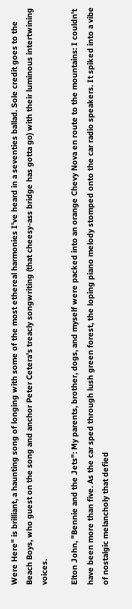Were Here" is brilliant, a haunting song of longing with some of the most ethereal harmonies I've heard in a seventies ballad. Sole credit goes to the Beach Boys, who guest on the song and anchor Peter Cetera's treacly songwriting (that cheesy-ass bridge has gotta go) with their luminous intertwining voices.

Elton John, "Bennie and the Jets": My parents, brother, dogs, and myself were packed into an orange Chevy Nova en route to the mountains: I couldn't have been more than five. As the car sped through lush green forest, the loping piano melody stomped onto the car radio speakers. It spiked into a vibe of nostalgic melancholy that defied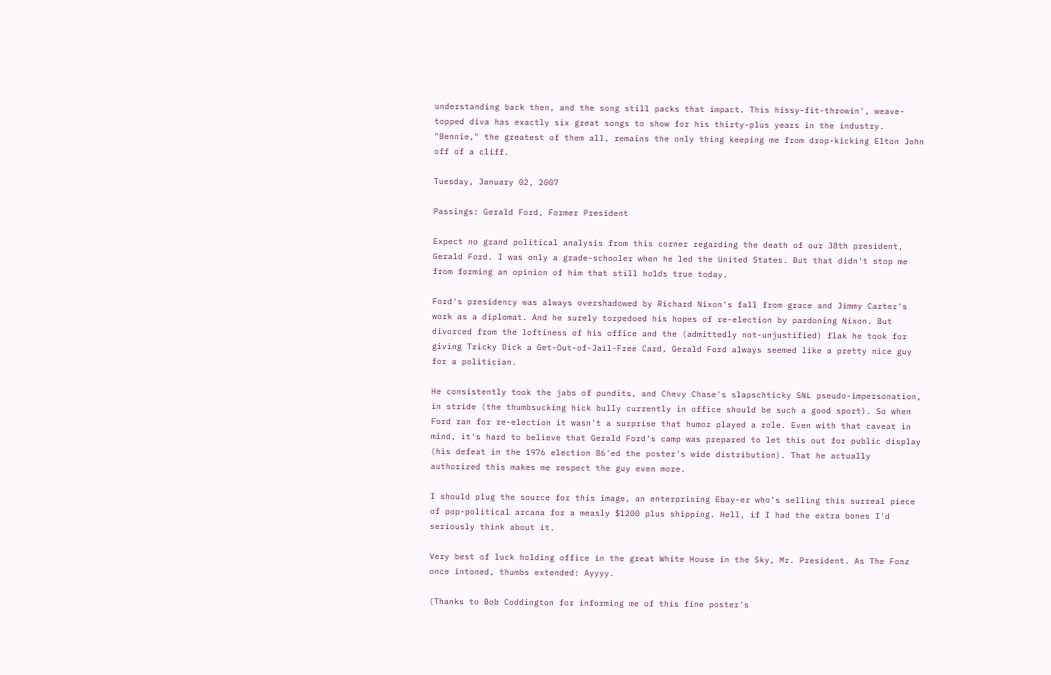understanding back then, and the song still packs that impact. This hissy-fit-throwin', weave-topped diva has exactly six great songs to show for his thirty-plus years in the industry. "Bennie," the greatest of them all, remains the only thing keeping me from drop-kicking Elton John off of a cliff.

Tuesday, January 02, 2007

Passings: Gerald Ford, Former President

Expect no grand political analysis from this corner regarding the death of our 38th president, Gerald Ford. I was only a grade-schooler when he led the United States. But that didn't stop me from forming an opinion of him that still holds true today.

Ford's presidency was always overshadowed by Richard Nixon's fall from grace and Jimmy Carter's work as a diplomat. And he surely torpedoed his hopes of re-election by pardoning Nixon. But divorced from the loftiness of his office and the (admittedly not-unjustified) flak he took for giving Tricky Dick a Get-Out-of-Jail-Free Card, Gerald Ford always seemed like a pretty nice guy for a politician.

He consistently took the jabs of pundits, and Chevy Chase's slapschticky SNL pseudo-impersonation, in stride (the thumbsucking hick bully currently in office should be such a good sport). So when Ford ran for re-election it wasn't a surprise that humor played a role. Even with that caveat in mind, it's hard to believe that Gerald Ford's camp was prepared to let this out for public display (his defeat in the 1976 election 86'ed the poster's wide distribution). That he actually authorized this makes me respect the guy even more.

I should plug the source for this image, an enterprising Ebay-er who's selling this surreal piece of pop-political arcana for a measly $1200 plus shipping. Hell, if I had the extra bones I'd seriously think about it.

Very best of luck holding office in the great White House in the Sky, Mr. President. As The Fonz once intoned, thumbs extended: Ayyyy.

(Thanks to Bob Coddington for informing me of this fine poster's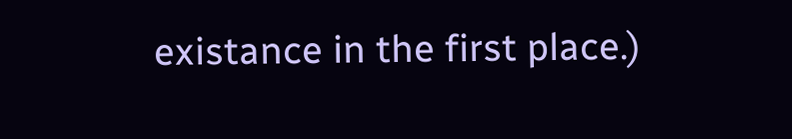existance in the first place.)